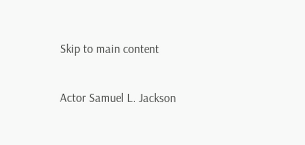Skip to main content

Actor Samuel L. Jackson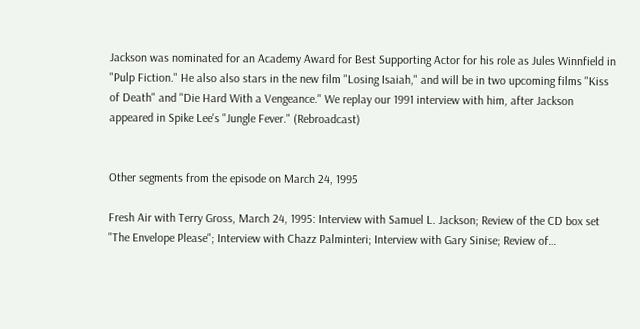Jackson was nominated for an Academy Award for Best Supporting Actor for his role as Jules Winnfield in "Pulp Fiction." He also also stars in the new film "Losing Isaiah," and will be in two upcoming films "Kiss of Death" and "Die Hard With a Vengeance." We replay our 1991 interview with him, after Jackson appeared in Spike Lee's "Jungle Fever." (Rebroadcast)


Other segments from the episode on March 24, 1995

Fresh Air with Terry Gross, March 24, 1995: Interview with Samuel L. Jackson; Review of the CD box set "The Envelope Please"; Interview with Chazz Palminteri; Interview with Gary Sinise; Review of…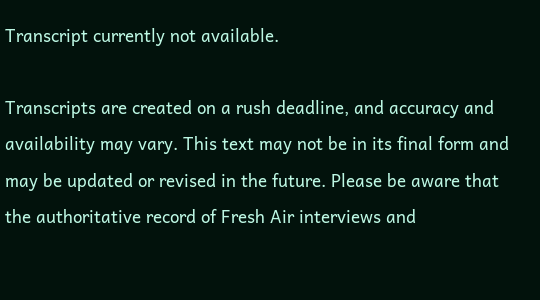Transcript currently not available.

Transcripts are created on a rush deadline, and accuracy and availability may vary. This text may not be in its final form and may be updated or revised in the future. Please be aware that the authoritative record of Fresh Air interviews and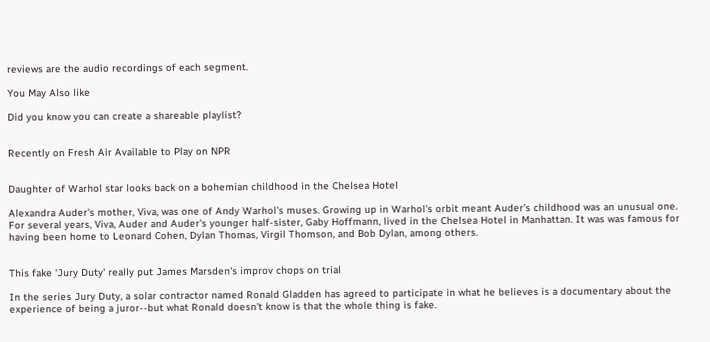reviews are the audio recordings of each segment.

You May Also like

Did you know you can create a shareable playlist?


Recently on Fresh Air Available to Play on NPR


Daughter of Warhol star looks back on a bohemian childhood in the Chelsea Hotel

Alexandra Auder's mother, Viva, was one of Andy Warhol's muses. Growing up in Warhol's orbit meant Auder's childhood was an unusual one. For several years, Viva, Auder and Auder's younger half-sister, Gaby Hoffmann, lived in the Chelsea Hotel in Manhattan. It was was famous for having been home to Leonard Cohen, Dylan Thomas, Virgil Thomson, and Bob Dylan, among others.


This fake 'Jury Duty' really put James Marsden's improv chops on trial

In the series Jury Duty, a solar contractor named Ronald Gladden has agreed to participate in what he believes is a documentary about the experience of being a juror--but what Ronald doesn't know is that the whole thing is fake.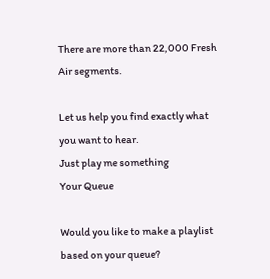There are more than 22,000 Fresh Air segments.

Let us help you find exactly what you want to hear.
Just play me something
Your Queue

Would you like to make a playlist based on your queue?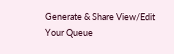Generate & Share View/Edit Your Queue